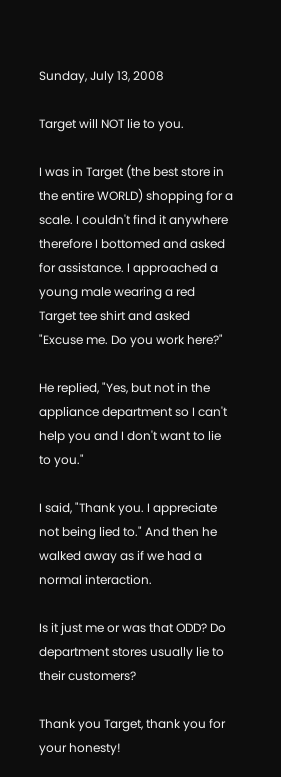Sunday, July 13, 2008

Target will NOT lie to you.

I was in Target (the best store in the entire WORLD) shopping for a scale. I couldn't find it anywhere therefore I bottomed and asked for assistance. I approached a young male wearing a red Target tee shirt and asked "Excuse me. Do you work here?"

He replied, "Yes, but not in the appliance department so I can't help you and I don't want to lie to you."

I said, "Thank you. I appreciate not being lied to." And then he walked away as if we had a normal interaction.

Is it just me or was that ODD? Do department stores usually lie to their customers?

Thank you Target, thank you for your honesty!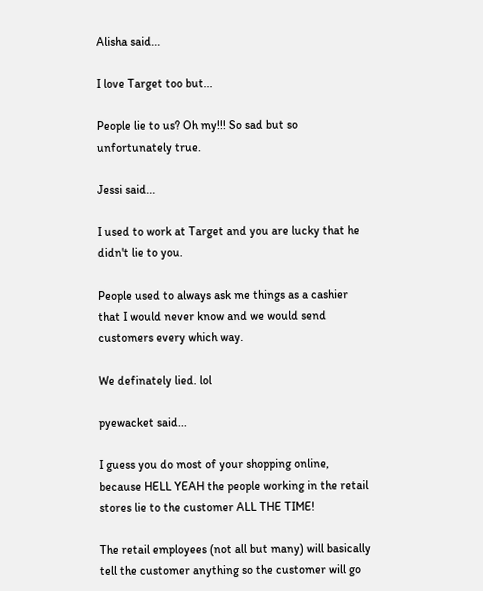Alisha said...

I love Target too but...

People lie to us? Oh my!!! So sad but so unfortunately true.

Jessi said...

I used to work at Target and you are lucky that he didn't lie to you.

People used to always ask me things as a cashier that I would never know and we would send customers every which way.

We definately lied. lol

pyewacket said...

I guess you do most of your shopping online, because HELL YEAH the people working in the retail stores lie to the customer ALL THE TIME!

The retail employees (not all but many) will basically tell the customer anything so the customer will go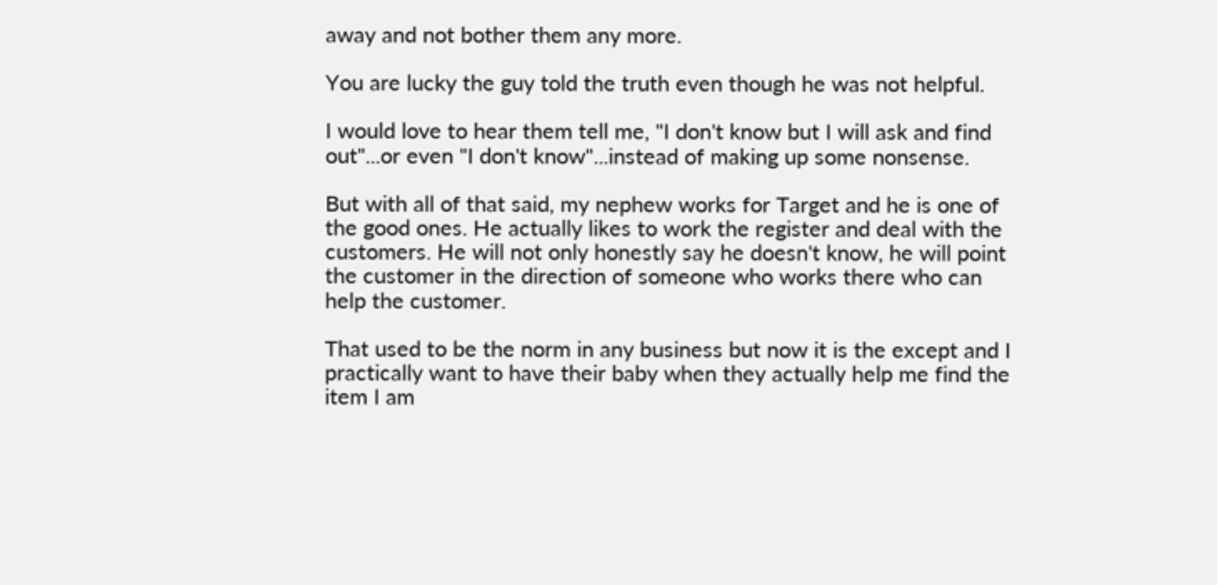away and not bother them any more.

You are lucky the guy told the truth even though he was not helpful.

I would love to hear them tell me, "I don't know but I will ask and find out"...or even "I don't know"...instead of making up some nonsense.

But with all of that said, my nephew works for Target and he is one of the good ones. He actually likes to work the register and deal with the customers. He will not only honestly say he doesn't know, he will point the customer in the direction of someone who works there who can help the customer.

That used to be the norm in any business but now it is the except and I practically want to have their baby when they actually help me find the item I am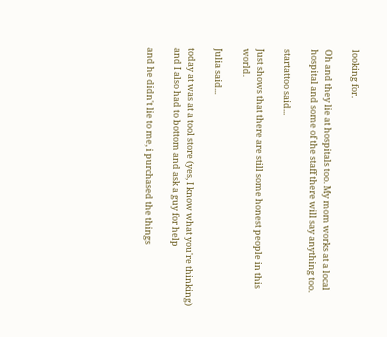looking for.

Oh and they lie at hospitals too. My mom works at a local hospital and some of the staff there will say anything too.

startattoo said...

Just shows that there are still some honest people in this world.

Julia said...

today at was at a tool store (yes, I know what you're thinking) and I also had to bottom and ask a guy for help

and he didn't lie to me, i purchased the things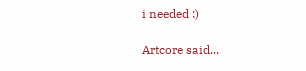i needed :)

Artcore said...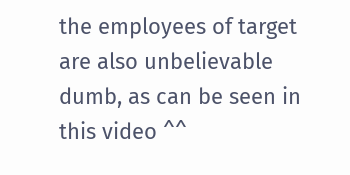the employees of target are also unbelievable dumb, as can be seen in this video ^^